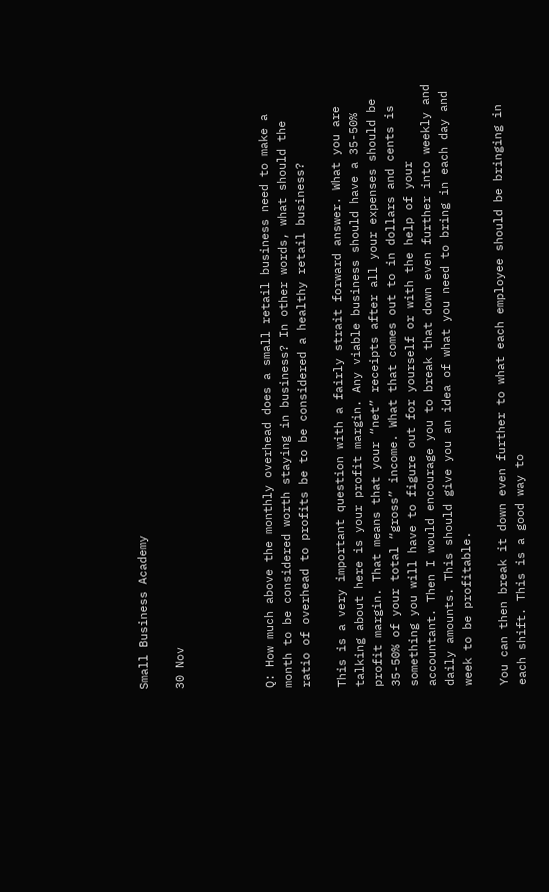Small Business Academy

30 Nov




Q: How much above the monthly overhead does a small retail business need to make a month to be considered worth staying in business? In other words, what should the ratio of overhead to profits be to be considered a healthy retail business?

This is a very important question with a fairly strait forward answer. What you are talking about here is your profit margin. Any viable business should have a 35-50% profit margin. That means that your “net” receipts after all your expenses should be 35-50% of your total “gross” income. What that comes out to in dollars and cents is something you will have to figure out for yourself or with the help of your accountant. Then I would encourage you to break that down even further into weekly and daily amounts. This should give you an idea of what you need to bring in each day and week to be profitable.

You can then break it down even further to what each employee should be bringing in each shift. This is a good way to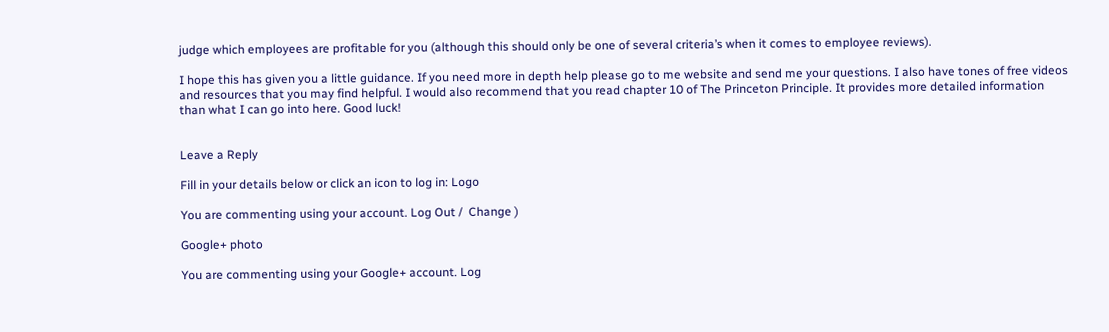judge which employees are profitable for you (although this should only be one of several criteria’s when it comes to employee reviews).

I hope this has given you a little guidance. If you need more in depth help please go to me website and send me your questions. I also have tones of free videos and resources that you may find helpful. I would also recommend that you read chapter 10 of The Princeton Principle. It provides more detailed information than what I can go into here. Good luck!


Leave a Reply

Fill in your details below or click an icon to log in: Logo

You are commenting using your account. Log Out /  Change )

Google+ photo

You are commenting using your Google+ account. Log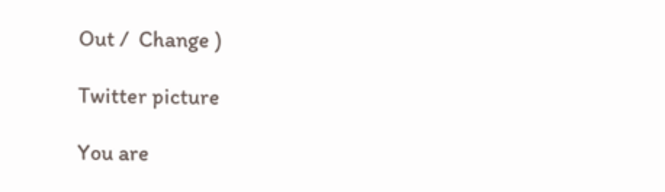Out /  Change )

Twitter picture

You are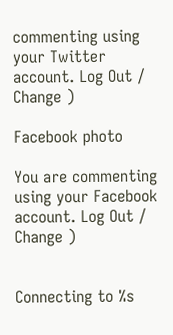commenting using your Twitter account. Log Out /  Change )

Facebook photo

You are commenting using your Facebook account. Log Out /  Change )


Connecting to %s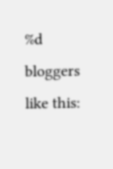%d bloggers like this: